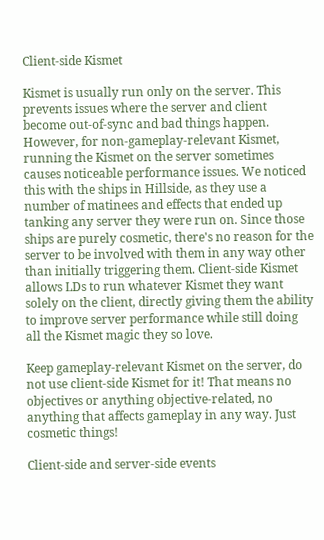Client-side Kismet

Kismet is usually run only on the server. This prevents issues where the server and client become out-of-sync and bad things happen. However, for non-gameplay-relevant Kismet, running the Kismet on the server sometimes causes noticeable performance issues. We noticed this with the ships in Hillside, as they use a number of matinees and effects that ended up tanking any server they were run on. Since those ships are purely cosmetic, there's no reason for the server to be involved with them in any way other than initially triggering them. Client-side Kismet allows LDs to run whatever Kismet they want solely on the client, directly giving them the ability to improve server performance while still doing all the Kismet magic they so love.

Keep gameplay-relevant Kismet on the server, do not use client-side Kismet for it! That means no objectives or anything objective-related, no anything that affects gameplay in any way. Just cosmetic things!

Client-side and server-side events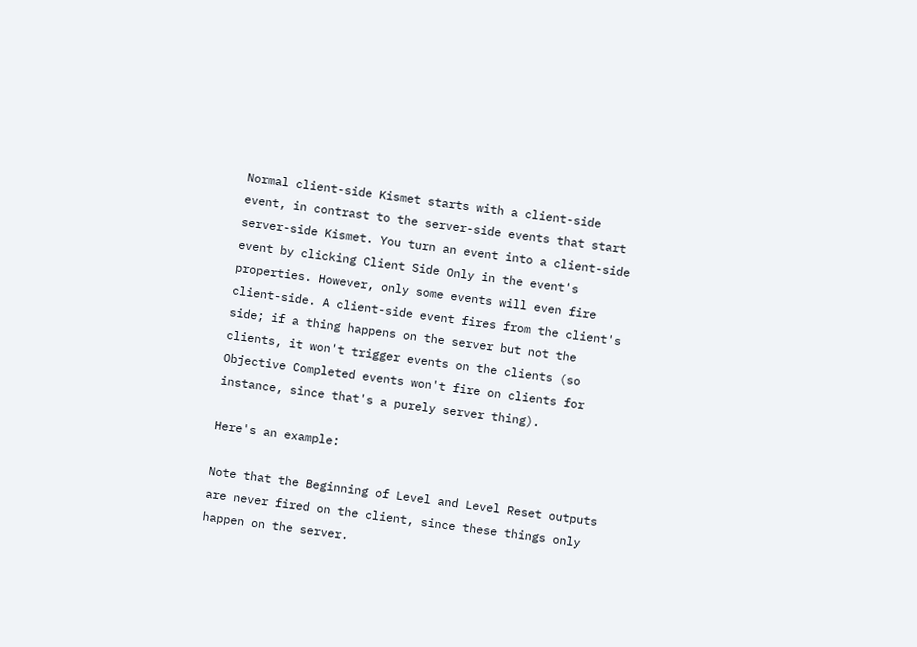Normal client-side Kismet starts with a client-side event, in contrast to the server-side events that start server-side Kismet. You turn an event into a client-side event by clicking Client Side Only in the event's properties. However, only some events will even fire client-side. A client-side event fires from the client's side; if a thing happens on the server but not the clients, it won't trigger events on the clients (so Objective Completed events won't fire on clients for instance, since that's a purely server thing).

Here's an example:

Note that the Beginning of Level and Level Reset outputs are never fired on the client, since these things only happen on the server.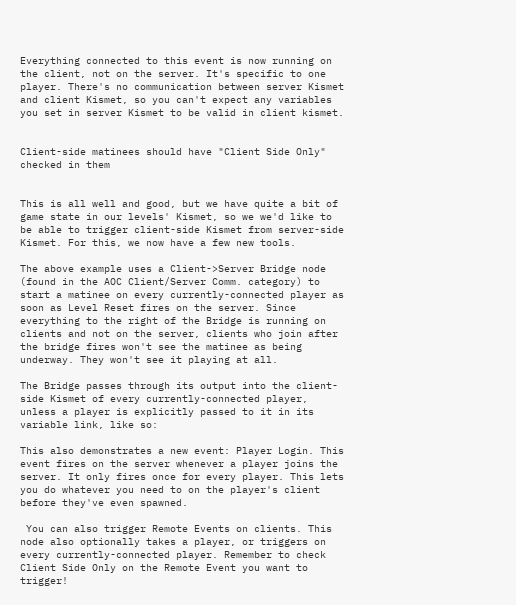Everything connected to this event is now running on the client, not on the server. It's specific to one player. There's no communication between server Kismet and client Kismet, so you can't expect any variables you set in server Kismet to be valid in client kismet.


Client-side matinees should have "Client Side Only" checked in them


This is all well and good, but we have quite a bit of game state in our levels' Kismet, so we we'd like to be able to trigger client-side Kismet from server-side Kismet. For this, we now have a few new tools.

The above example uses a Client->Server Bridge node (found in the AOC Client/Server Comm. category) to start a matinee on every currently-connected player as soon as Level Reset fires on the server. Since everything to the right of the Bridge is running on clients and not on the server, clients who join after the bridge fires won't see the matinee as being underway. They won't see it playing at all.

The Bridge passes through its output into the client-side Kismet of every currently-connected player, unless a player is explicitly passed to it in its variable link, like so:

This also demonstrates a new event: Player Login. This event fires on the server whenever a player joins the server. It only fires once for every player. This lets you do whatever you need to on the player's client before they've even spawned.

 You can also trigger Remote Events on clients. This node also optionally takes a player, or triggers on every currently-connected player. Remember to check Client Side Only on the Remote Event you want to trigger!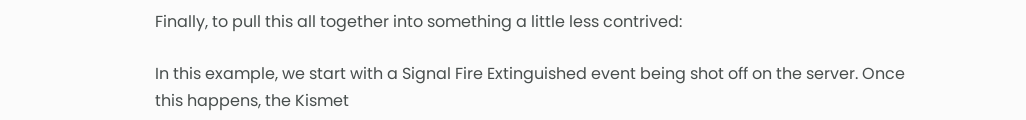Finally, to pull this all together into something a little less contrived:

In this example, we start with a Signal Fire Extinguished event being shot off on the server. Once this happens, the Kismet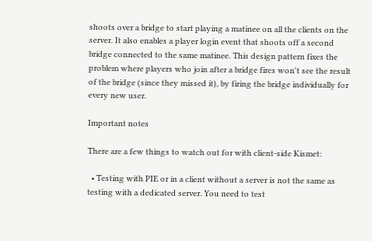shoots over a bridge to start playing a matinee on all the clients on the server. It also enables a player login event that shoots off a second bridge connected to the same matinee. This design pattern fixes the problem where players who join after a bridge fires won't see the result of the bridge (since they missed it), by firing the bridge individually for every new user.

Important notes

There are a few things to watch out for with client-side Kismet:

  • Testing with PIE or in a client without a server is not the same as testing with a dedicated server. You need to test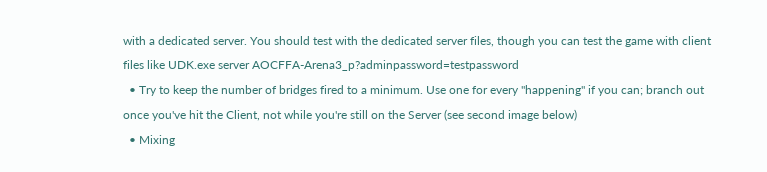with a dedicated server. You should test with the dedicated server files, though you can test the game with client files like UDK.exe server AOCFFA-Arena3_p?adminpassword=testpassword
  • Try to keep the number of bridges fired to a minimum. Use one for every "happening" if you can; branch out once you've hit the Client, not while you're still on the Server (see second image below)
  • Mixing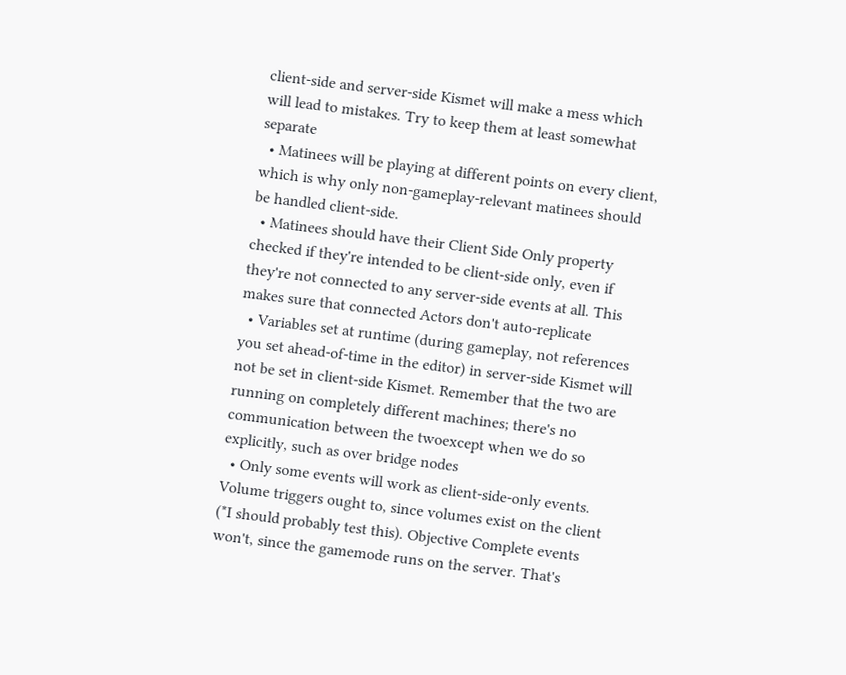client-side and server-side Kismet will make a mess which will lead to mistakes. Try to keep them at least somewhat separate
  • Matinees will be playing at different points on every client, which is why only non-gameplay-relevant matinees should be handled client-side.
  • Matinees should have their Client Side Only property checked if they're intended to be client-side only, even if they're not connected to any server-side events at all. This makes sure that connected Actors don't auto-replicate
  • Variables set at runtime (during gameplay, not references you set ahead-of-time in the editor) in server-side Kismet will not be set in client-side Kismet. Remember that the two are running on completely different machines; there's no communication between the twoexcept when we do so explicitly, such as over bridge nodes
  • Only some events will work as client-side-only events. Volume triggers ought to, since volumes exist on the client (*I should probably test this). Objective Complete events won't, since the gamemode runs on the server. That's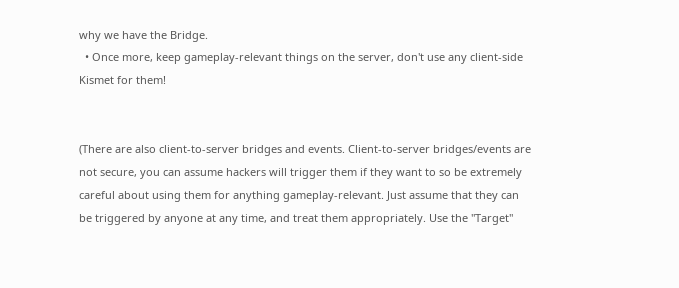why we have the Bridge.
  • Once more, keep gameplay-relevant things on the server, don't use any client-side Kismet for them!


(There are also client-to-server bridges and events. Client-to-server bridges/events are not secure, you can assume hackers will trigger them if they want to so be extremely careful about using them for anything gameplay-relevant. Just assume that they can be triggered by anyone at any time, and treat them appropriately. Use the "Target"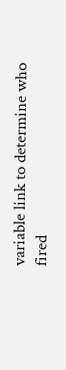variable link to determine who fired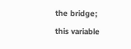the bridge; this variable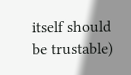itself should be trustable)